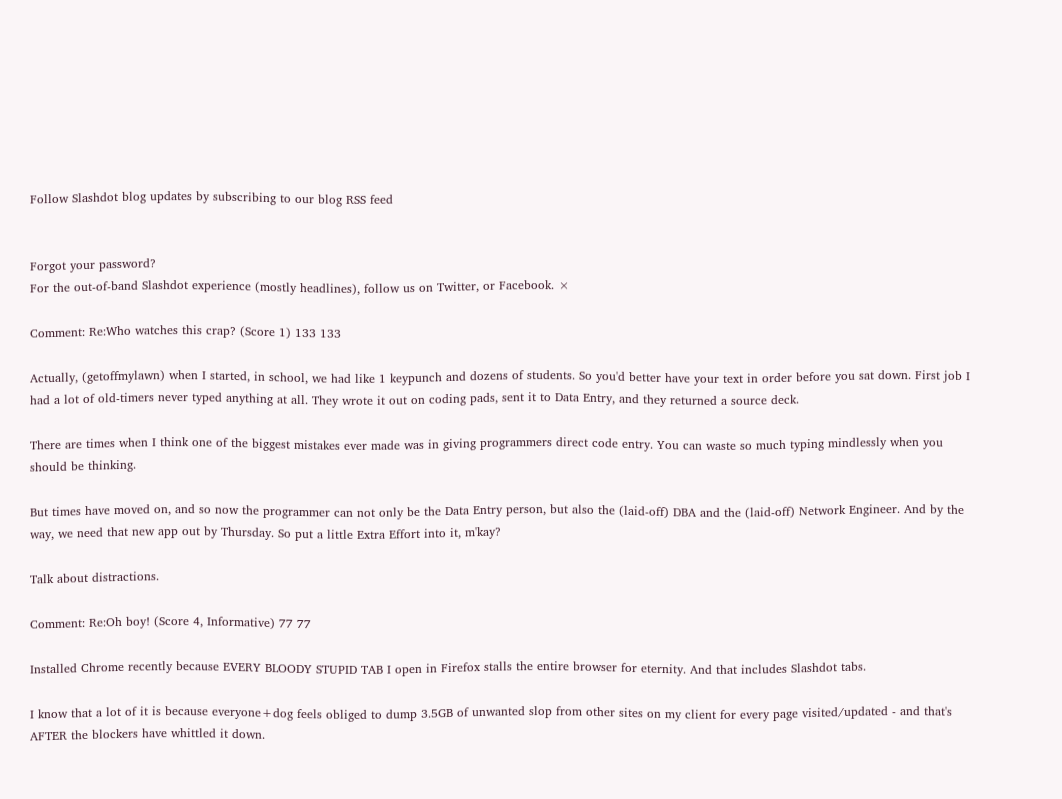Follow Slashdot blog updates by subscribing to our blog RSS feed


Forgot your password?
For the out-of-band Slashdot experience (mostly headlines), follow us on Twitter, or Facebook. ×

Comment: Re:Who watches this crap? (Score 1) 133 133

Actually, (getoffmylawn) when I started, in school, we had like 1 keypunch and dozens of students. So you'd better have your text in order before you sat down. First job I had a lot of old-timers never typed anything at all. They wrote it out on coding pads, sent it to Data Entry, and they returned a source deck.

There are times when I think one of the biggest mistakes ever made was in giving programmers direct code entry. You can waste so much typing mindlessly when you should be thinking.

But times have moved on, and so now the programmer can not only be the Data Entry person, but also the (laid-off) DBA and the (laid-off) Network Engineer. And by the way, we need that new app out by Thursday. So put a little Extra Effort into it, m'kay?

Talk about distractions.

Comment: Re:Oh boy! (Score 4, Informative) 77 77

Installed Chrome recently because EVERY BLOODY STUPID TAB I open in Firefox stalls the entire browser for eternity. And that includes Slashdot tabs.

I know that a lot of it is because everyone+dog feels obliged to dump 3.5GB of unwanted slop from other sites on my client for every page visited/updated - and that's AFTER the blockers have whittled it down.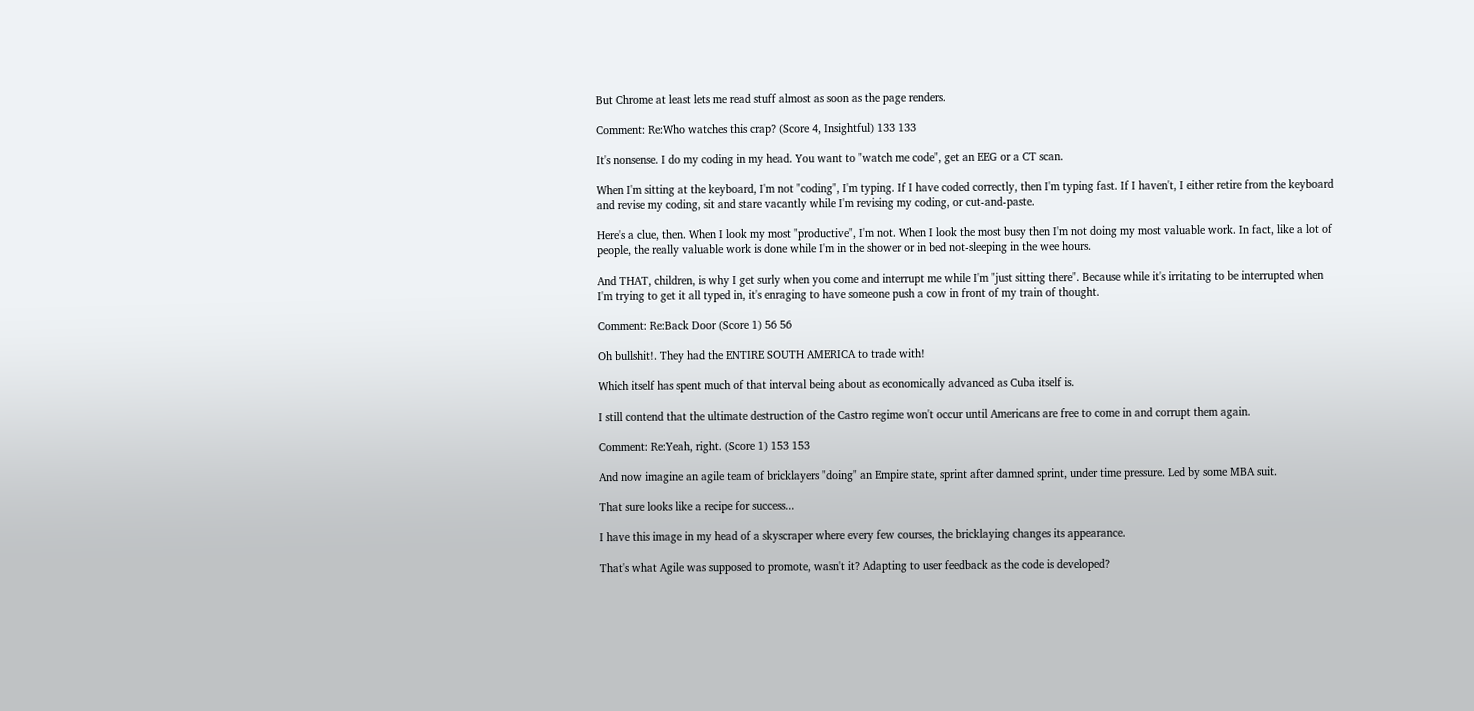But Chrome at least lets me read stuff almost as soon as the page renders.

Comment: Re:Who watches this crap? (Score 4, Insightful) 133 133

It's nonsense. I do my coding in my head. You want to "watch me code", get an EEG or a CT scan.

When I'm sitting at the keyboard, I'm not "coding", I'm typing. If I have coded correctly, then I'm typing fast. If I haven't, I either retire from the keyboard and revise my coding, sit and stare vacantly while I'm revising my coding, or cut-and-paste.

Here's a clue, then. When I look my most "productive", I'm not. When I look the most busy then I'm not doing my most valuable work. In fact, like a lot of people, the really valuable work is done while I'm in the shower or in bed not-sleeping in the wee hours.

And THAT, children, is why I get surly when you come and interrupt me while I'm "just sitting there". Because while it's irritating to be interrupted when I'm trying to get it all typed in, it's enraging to have someone push a cow in front of my train of thought.

Comment: Re:Back Door (Score 1) 56 56

Oh bullshit!. They had the ENTIRE SOUTH AMERICA to trade with!

Which itself has spent much of that interval being about as economically advanced as Cuba itself is.

I still contend that the ultimate destruction of the Castro regime won't occur until Americans are free to come in and corrupt them again.

Comment: Re:Yeah, right. (Score 1) 153 153

And now imagine an agile team of bricklayers "doing" an Empire state, sprint after damned sprint, under time pressure. Led by some MBA suit.

That sure looks like a recipe for success...

I have this image in my head of a skyscraper where every few courses, the bricklaying changes its appearance.

That's what Agile was supposed to promote, wasn't it? Adapting to user feedback as the code is developed?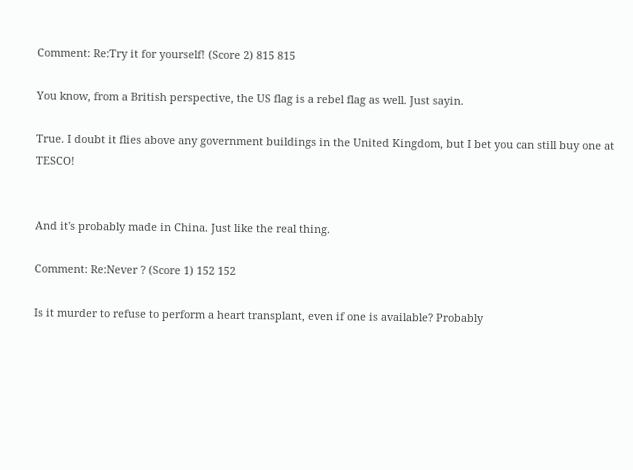Comment: Re:Try it for yourself! (Score 2) 815 815

You know, from a British perspective, the US flag is a rebel flag as well. Just sayin.

True. I doubt it flies above any government buildings in the United Kingdom, but I bet you can still buy one at TESCO!


And it's probably made in China. Just like the real thing.

Comment: Re:Never ? (Score 1) 152 152

Is it murder to refuse to perform a heart transplant, even if one is available? Probably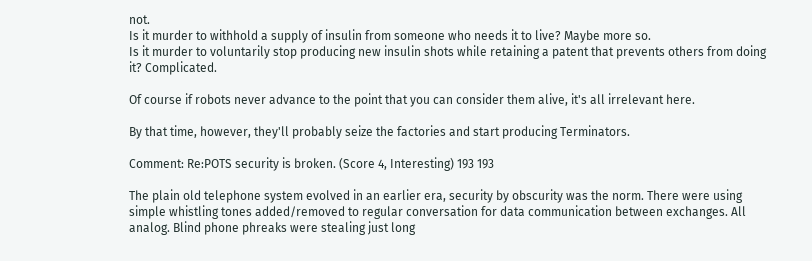not.
Is it murder to withhold a supply of insulin from someone who needs it to live? Maybe more so.
Is it murder to voluntarily stop producing new insulin shots while retaining a patent that prevents others from doing it? Complicated.

Of course if robots never advance to the point that you can consider them alive, it's all irrelevant here.

By that time, however, they'll probably seize the factories and start producing Terminators.

Comment: Re:POTS security is broken. (Score 4, Interesting) 193 193

The plain old telephone system evolved in an earlier era, security by obscurity was the norm. There were using simple whistling tones added/removed to regular conversation for data communication between exchanges. All analog. Blind phone phreaks were stealing just long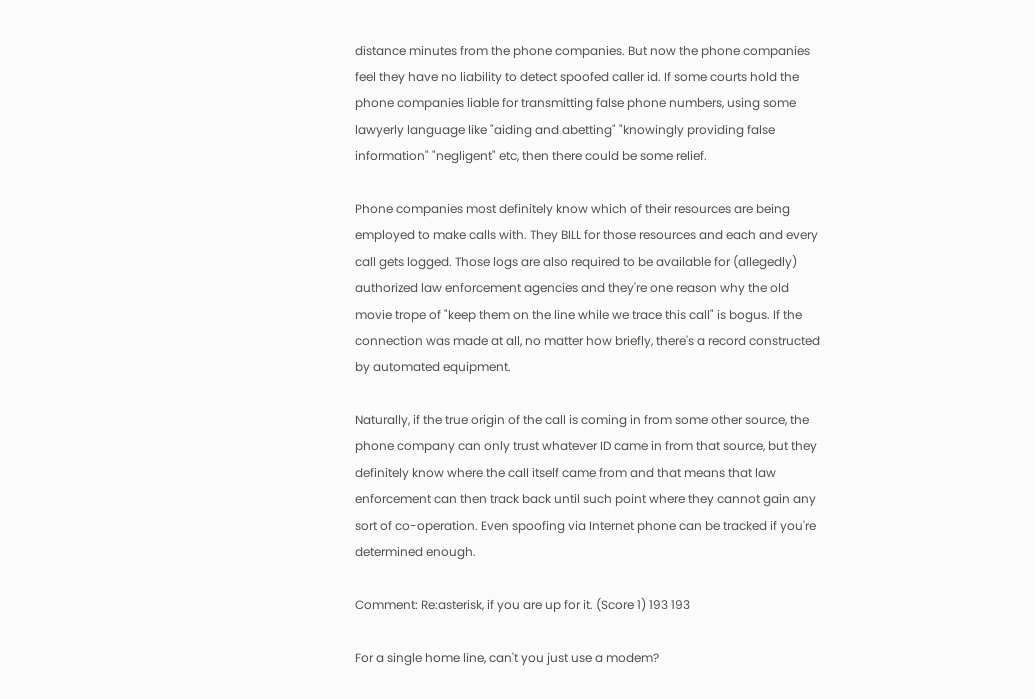distance minutes from the phone companies. But now the phone companies feel they have no liability to detect spoofed caller id. If some courts hold the phone companies liable for transmitting false phone numbers, using some lawyerly language like "aiding and abetting" "knowingly providing false information" "negligent" etc, then there could be some relief.

Phone companies most definitely know which of their resources are being employed to make calls with. They BILL for those resources and each and every call gets logged. Those logs are also required to be available for (allegedly) authorized law enforcement agencies and they're one reason why the old movie trope of "keep them on the line while we trace this call" is bogus. If the connection was made at all, no matter how briefly, there's a record constructed by automated equipment.

Naturally, if the true origin of the call is coming in from some other source, the phone company can only trust whatever ID came in from that source, but they definitely know where the call itself came from and that means that law enforcement can then track back until such point where they cannot gain any sort of co-operation. Even spoofing via Internet phone can be tracked if you're determined enough.

Comment: Re:asterisk, if you are up for it. (Score 1) 193 193

For a single home line, can't you just use a modem?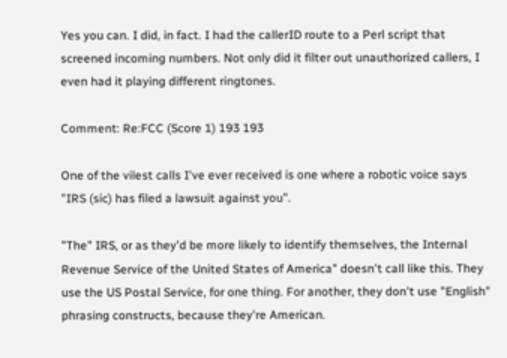Yes you can. I did, in fact. I had the callerID route to a Perl script that screened incoming numbers. Not only did it filter out unauthorized callers, I even had it playing different ringtones.

Comment: Re:FCC (Score 1) 193 193

One of the vilest calls I've ever received is one where a robotic voice says "IRS (sic) has filed a lawsuit against you".

"The" IRS, or as they'd be more likely to identify themselves, the Internal Revenue Service of the United States of America" doesn't call like this. They use the US Postal Service, for one thing. For another, they don't use "English" phrasing constructs, because they're American.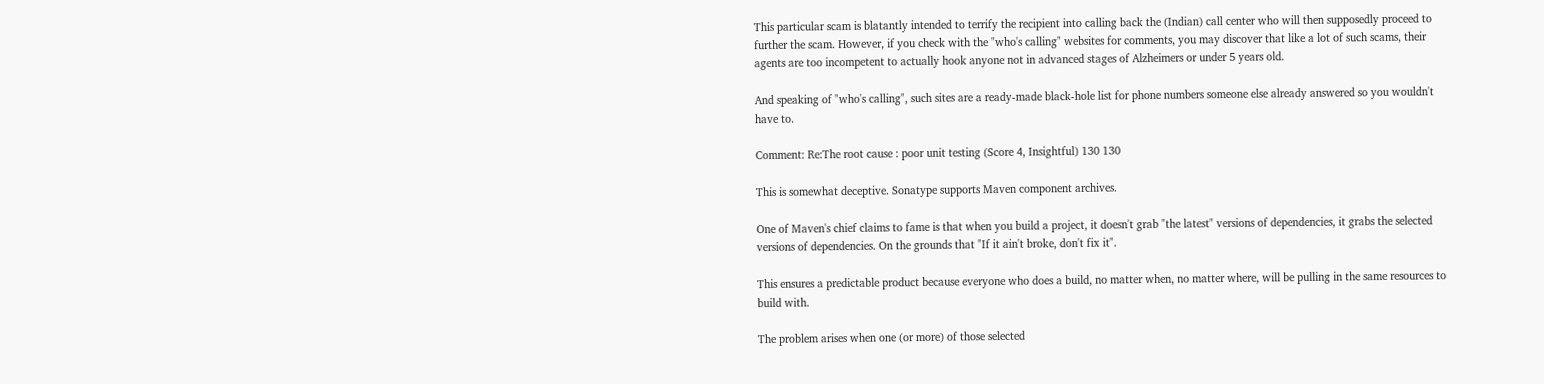This particular scam is blatantly intended to terrify the recipient into calling back the (Indian) call center who will then supposedly proceed to further the scam. However, if you check with the "who's calling" websites for comments, you may discover that like a lot of such scams, their agents are too incompetent to actually hook anyone not in advanced stages of Alzheimers or under 5 years old.

And speaking of "who's calling", such sites are a ready-made black-hole list for phone numbers someone else already answered so you wouldn't have to.

Comment: Re:The root cause : poor unit testing (Score 4, Insightful) 130 130

This is somewhat deceptive. Sonatype supports Maven component archives.

One of Maven's chief claims to fame is that when you build a project, it doesn't grab "the latest" versions of dependencies, it grabs the selected versions of dependencies. On the grounds that "If it ain't broke, don't fix it".

This ensures a predictable product because everyone who does a build, no matter when, no matter where, will be pulling in the same resources to build with.

The problem arises when one (or more) of those selected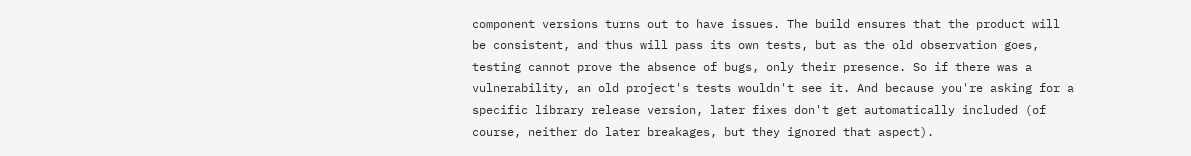component versions turns out to have issues. The build ensures that the product will be consistent, and thus will pass its own tests, but as the old observation goes, testing cannot prove the absence of bugs, only their presence. So if there was a vulnerability, an old project's tests wouldn't see it. And because you're asking for a specific library release version, later fixes don't get automatically included (of course, neither do later breakages, but they ignored that aspect).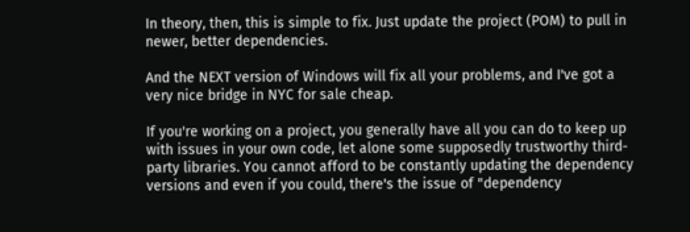In theory, then, this is simple to fix. Just update the project (POM) to pull in newer, better dependencies.

And the NEXT version of Windows will fix all your problems, and I've got a very nice bridge in NYC for sale cheap.

If you're working on a project, you generally have all you can do to keep up with issues in your own code, let alone some supposedly trustworthy third-party libraries. You cannot afford to be constantly updating the dependency versions and even if you could, there's the issue of "dependency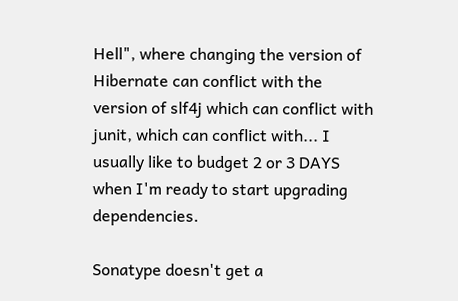Hell", where changing the version of Hibernate can conflict with the version of slf4j which can conflict with junit, which can conflict with... I usually like to budget 2 or 3 DAYS when I'm ready to start upgrading dependencies.

Sonatype doesn't get a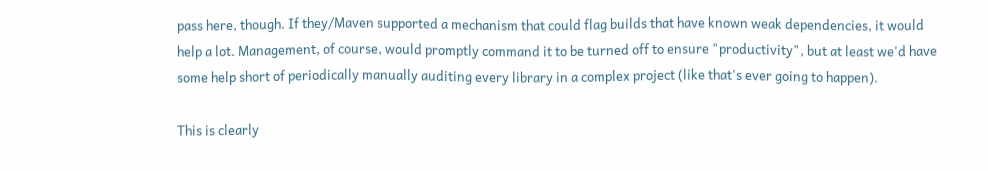pass here, though. If they/Maven supported a mechanism that could flag builds that have known weak dependencies, it would help a lot. Management, of course, would promptly command it to be turned off to ensure "productivity", but at least we'd have some help short of periodically manually auditing every library in a complex project (like that's ever going to happen).

This is clearly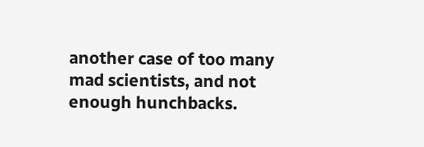another case of too many mad scientists, and not enough hunchbacks.